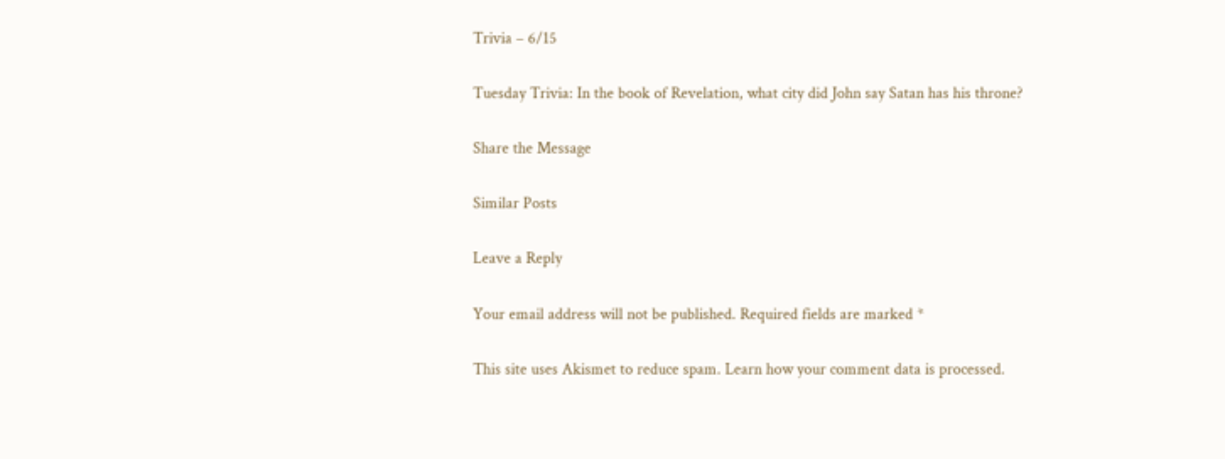Trivia – 6/15

Tuesday Trivia: In the book of Revelation, what city did John say Satan has his throne?

Share the Message

Similar Posts

Leave a Reply

Your email address will not be published. Required fields are marked *

This site uses Akismet to reduce spam. Learn how your comment data is processed.